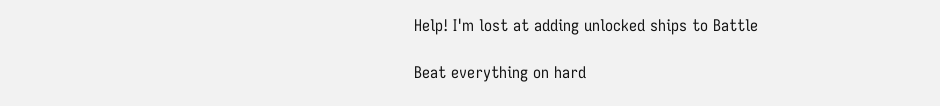Help! I'm lost at adding unlocked ships to Battle

Beat everything on hard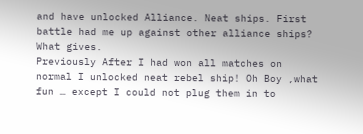and have unlocked Alliance. Neat ships. First battle had me up against other alliance ships? What gives.
Previously After I had won all matches on normal I unlocked neat rebel ship! Oh Boy ,what fun … except I could not plug them in to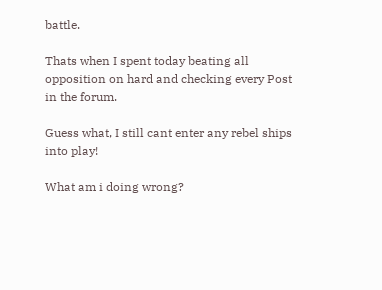battle.

Thats when I spent today beating all opposition on hard and checking every Post in the forum.

Guess what, I still cant enter any rebel ships into play!

What am i doing wrong?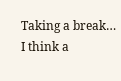Taking a break… I think a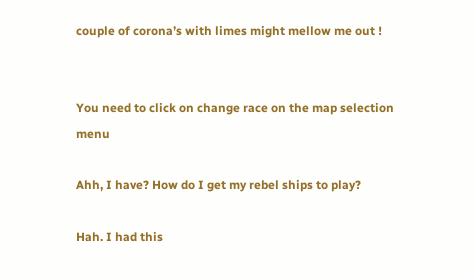couple of corona’s with limes might mellow me out !


You need to click on change race on the map selection menu

Ahh, I have? How do I get my rebel ships to play?

Hah. I had this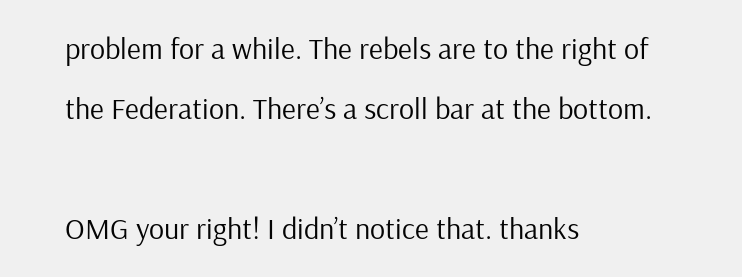problem for a while. The rebels are to the right of the Federation. There’s a scroll bar at the bottom.

OMG your right! I didn’t notice that. thanks